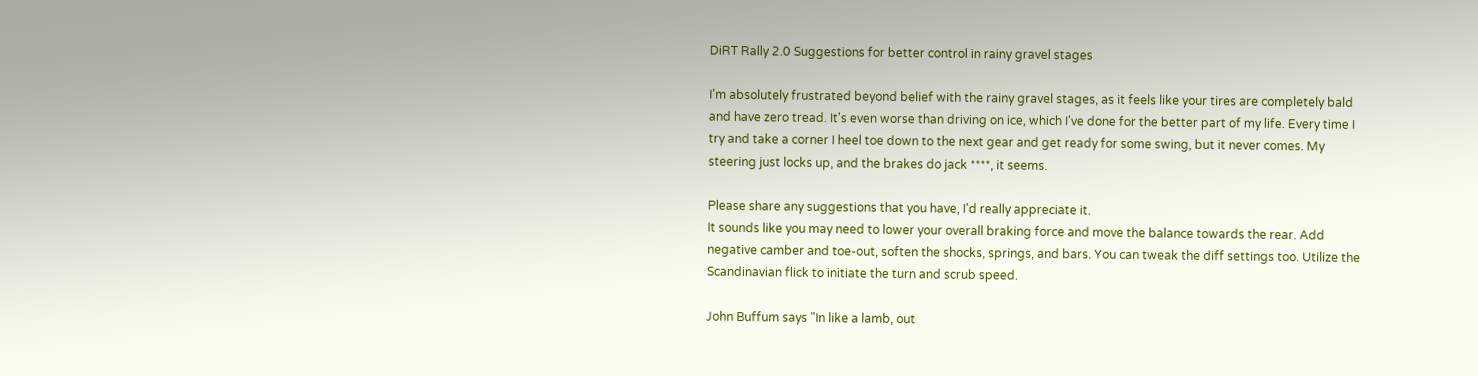DiRT Rally 2.0 Suggestions for better control in rainy gravel stages

I'm absolutely frustrated beyond belief with the rainy gravel stages, as it feels like your tires are completely bald and have zero tread. It's even worse than driving on ice, which I've done for the better part of my life. Every time I try and take a corner I heel toe down to the next gear and get ready for some swing, but it never comes. My steering just locks up, and the brakes do jack ****, it seems.

Please share any suggestions that you have, I'd really appreciate it.
It sounds like you may need to lower your overall braking force and move the balance towards the rear. Add negative camber and toe-out, soften the shocks, springs, and bars. You can tweak the diff settings too. Utilize the Scandinavian flick to initiate the turn and scrub speed.

John Buffum says "In like a lamb, out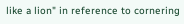like a lion" in reference to cornering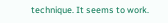technique. It seems to work.